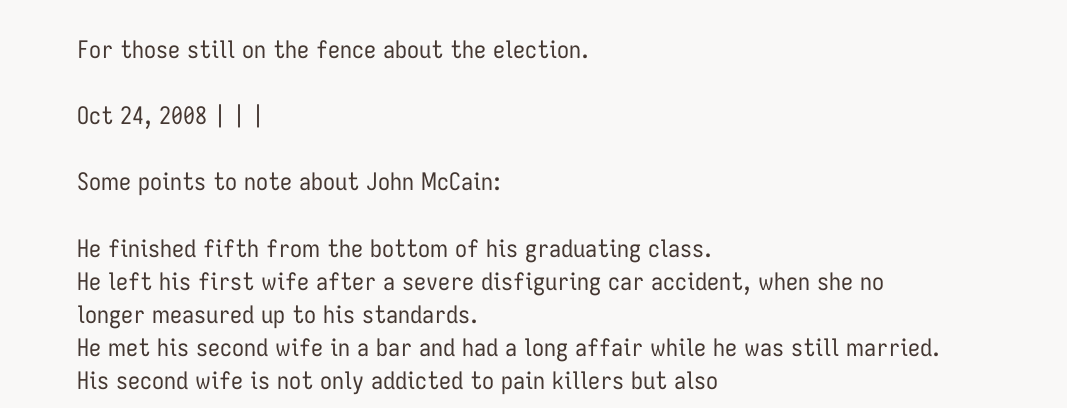For those still on the fence about the election.

Oct 24, 2008 | | |

Some points to note about John McCain:

He finished fifth from the bottom of his graduating class.
He left his first wife after a severe disfiguring car accident, when she no longer measured up to his standards.
He met his second wife in a bar and had a long affair while he was still married.
His second wife is not only addicted to pain killers but also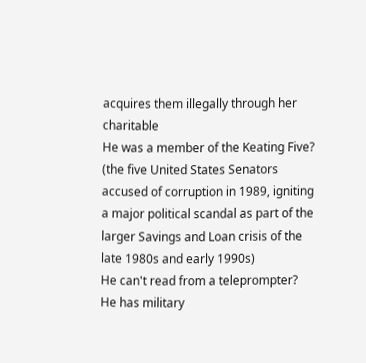acquires them illegally through her charitable
He was a member of the Keating Five? (the five United States Senators accused of corruption in 1989, igniting a major political scandal as part of the larger Savings and Loan crisis of the late 1980s and early 1990s)
He can't read from a teleprompter?
He has military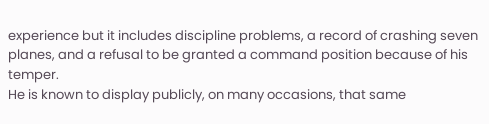experience but it includes discipline problems, a record of crashing seven planes, and a refusal to be granted a command position because of his temper.
He is known to display publicly, on many occasions, that same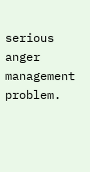serious anger management problem.